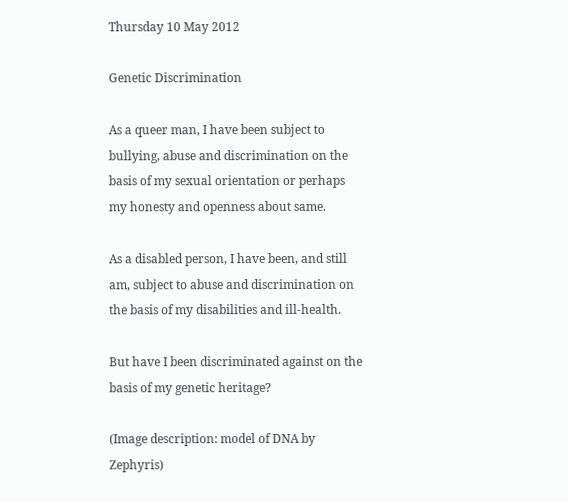Thursday 10 May 2012

Genetic Discrimination

As a queer man, I have been subject to bullying, abuse and discrimination on the basis of my sexual orientation or perhaps my honesty and openness about same.

As a disabled person, I have been, and still am, subject to abuse and discrimination on the basis of my disabilities and ill-health.

But have I been discriminated against on the basis of my genetic heritage?

(Image description: model of DNA by Zephyris)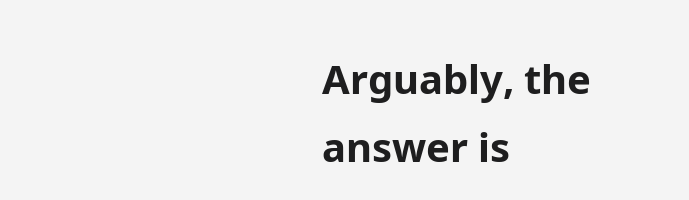Arguably, the answer is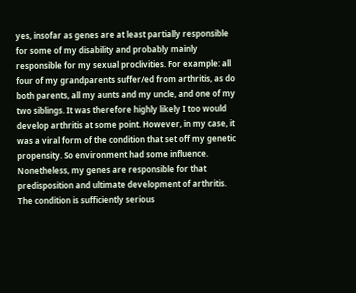yes, insofar as genes are at least partially responsible for some of my disability and probably mainly responsible for my sexual proclivities. For example: all four of my grandparents suffer/ed from arthritis, as do both parents, all my aunts and my uncle, and one of my two siblings. It was therefore highly likely I too would develop arthritis at some point. However, in my case, it was a viral form of the condition that set off my genetic propensity. So environment had some influence. Nonetheless, my genes are responsible for that predisposition and ultimate development of arthritis. The condition is sufficiently serious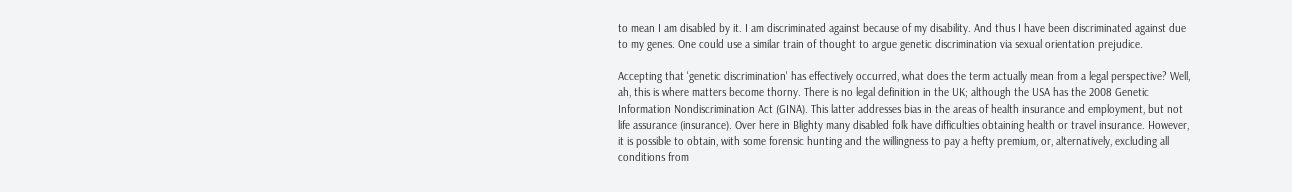to mean I am disabled by it. I am discriminated against because of my disability. And thus I have been discriminated against due to my genes. One could use a similar train of thought to argue genetic discrimination via sexual orientation prejudice.

Accepting that 'genetic discrimination' has effectively occurred, what does the term actually mean from a legal perspective? Well, ah, this is where matters become thorny. There is no legal definition in the UK; although the USA has the 2008 Genetic Information Nondiscrimination Act (GINA). This latter addresses bias in the areas of health insurance and employment, but not life assurance (insurance). Over here in Blighty many disabled folk have difficulties obtaining health or travel insurance. However, it is possible to obtain, with some forensic hunting and the willingness to pay a hefty premium, or, alternatively, excluding all conditions from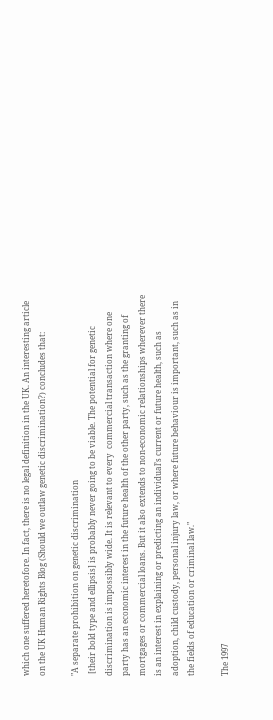which one suffered heretofore. In fact, there is no legal definition in the UK. An interesting article on the UK Human Rights Blog (Should we outlaw genetic discrimination?) concludes that:

"A separate prohibition on genetic discrimination
 [their bold type and ellipsis] is probably never going to be viable. The potential for genetic discrimination is impossibly wide. It is relevant to every  commercial transaction where one party has an economic interest in the future health of the other party, such as the granting of mortgages or commercial loans. But it also extends to non-economic relationships wherever there is an interest in explaining or predicting an individual’s current or future health, such as adoption, child custody, personal injury law, or where future behaviour is important, such as in the fields of education or criminal law."

The 1997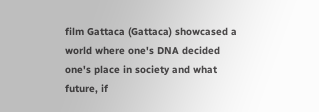film Gattaca (Gattaca) showcased a world where one's DNA decided one's place in society and what future, if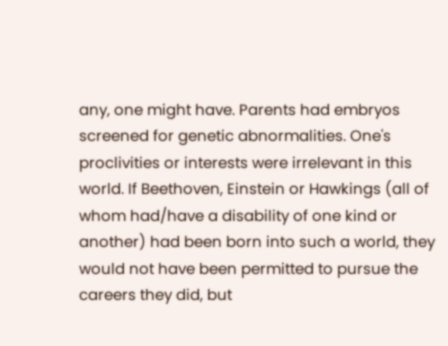any, one might have. Parents had embryos screened for genetic abnormalities. One's proclivities or interests were irrelevant in this world. If Beethoven, Einstein or Hawkings (all of whom had/have a disability of one kind or another) had been born into such a world, they would not have been permitted to pursue the careers they did, but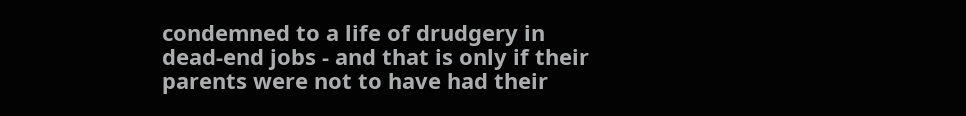condemned to a life of drudgery in dead-end jobs - and that is only if their parents were not to have had their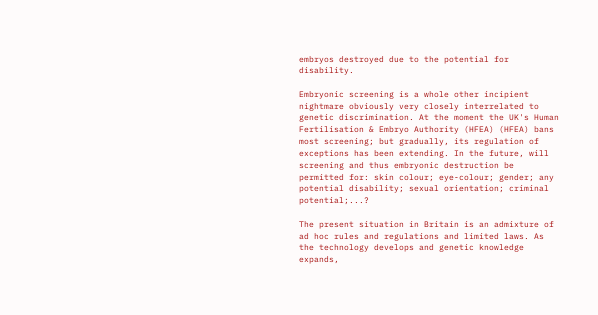embryos destroyed due to the potential for disability.

Embryonic screening is a whole other incipient nightmare obviously very closely interrelated to genetic discrimination. At the moment the UK's Human Fertilisation & Embryo Authority (HFEA) (HFEA) bans most screening; but gradually, its regulation of exceptions has been extending. In the future, will screening and thus embryonic destruction be permitted for: skin colour; eye-colour; gender; any potential disability; sexual orientation; criminal potential;...?

The present situation in Britain is an admixture of ad hoc rules and regulations and limited laws. As the technology develops and genetic knowledge expands,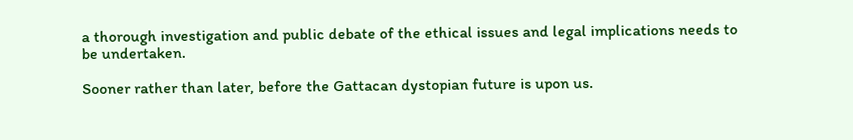a thorough investigation and public debate of the ethical issues and legal implications needs to be undertaken.

Sooner rather than later, before the Gattacan dystopian future is upon us.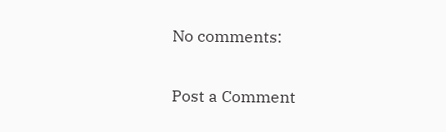No comments:

Post a Comment